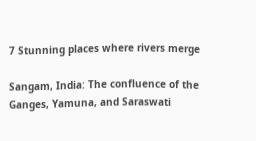7 Stunning places where rivers merge

Sangam, India: The confluence of the Ganges, Yamuna, and Saraswati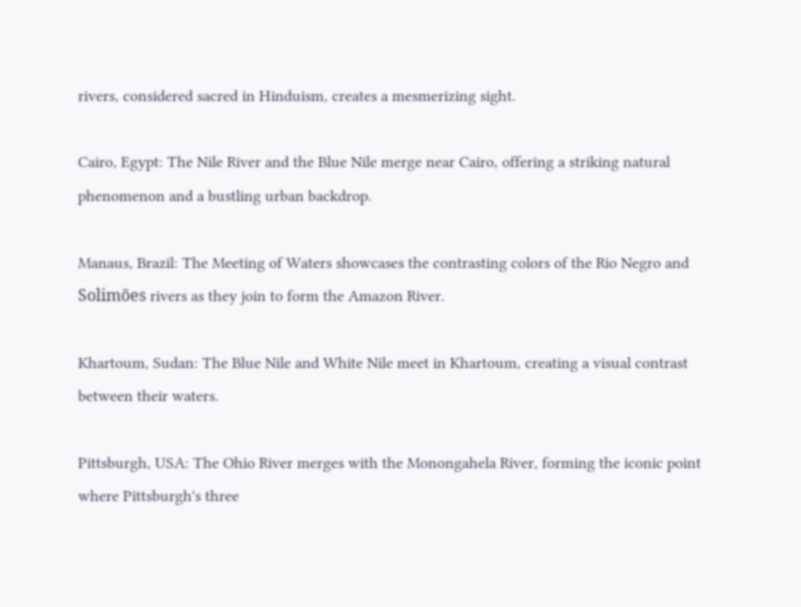rivers, considered sacred in Hinduism, creates a mesmerizing sight.

Cairo, Egypt: The Nile River and the Blue Nile merge near Cairo, offering a striking natural phenomenon and a bustling urban backdrop.

Manaus, Brazil: The Meeting of Waters showcases the contrasting colors of the Rio Negro and Solimões rivers as they join to form the Amazon River.

Khartoum, Sudan: The Blue Nile and White Nile meet in Khartoum, creating a visual contrast between their waters.

Pittsburgh, USA: The Ohio River merges with the Monongahela River, forming the iconic point where Pittsburgh's three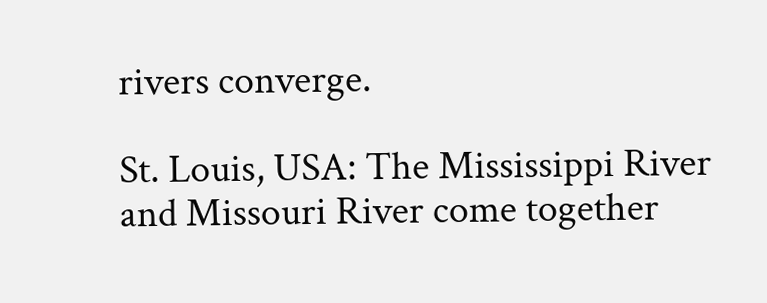rivers converge.

St. Louis, USA: The Mississippi River and Missouri River come together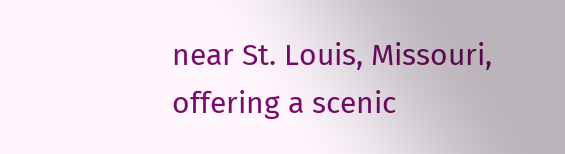near St. Louis, Missouri, offering a scenic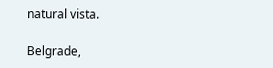natural vista.

Belgrade,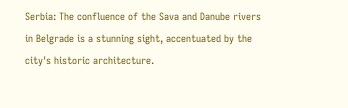Serbia: The confluence of the Sava and Danube rivers in Belgrade is a stunning sight, accentuated by the city's historic architecture.